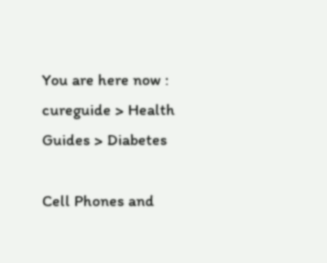You are here now : cureguide > Health Guides > Diabetes

Cell Phones and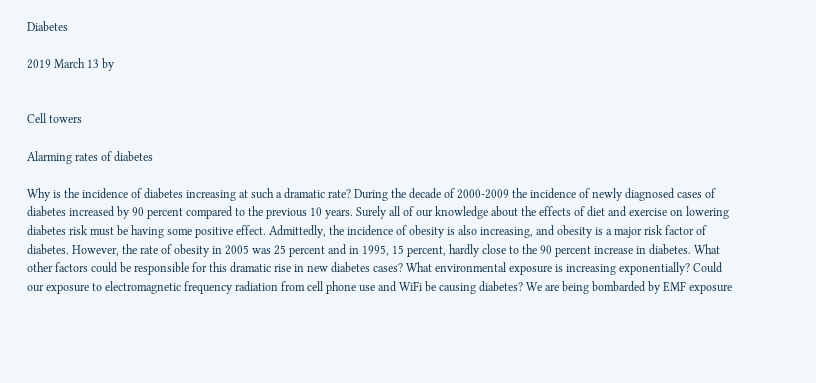Diabetes

2019 March 13 by


Cell towers

Alarming rates of diabetes

Why is the incidence of diabetes increasing at such a dramatic rate? During the decade of 2000-2009 the incidence of newly diagnosed cases of diabetes increased by 90 percent compared to the previous 10 years. Surely all of our knowledge about the effects of diet and exercise on lowering diabetes risk must be having some positive effect. Admittedly, the incidence of obesity is also increasing, and obesity is a major risk factor of diabetes. However, the rate of obesity in 2005 was 25 percent and in 1995, 15 percent, hardly close to the 90 percent increase in diabetes. What other factors could be responsible for this dramatic rise in new diabetes cases? What environmental exposure is increasing exponentially? Could our exposure to electromagnetic frequency radiation from cell phone use and WiFi be causing diabetes? We are being bombarded by EMF exposure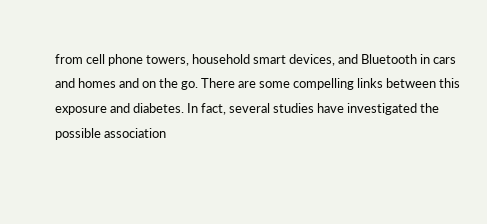from cell phone towers, household smart devices, and Bluetooth in cars and homes and on the go. There are some compelling links between this exposure and diabetes. In fact, several studies have investigated the possible association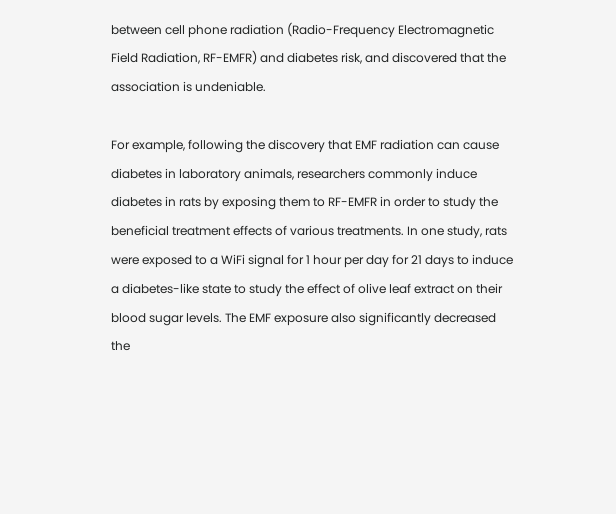between cell phone radiation (Radio-Frequency Electromagnetic Field Radiation, RF-EMFR) and diabetes risk, and discovered that the association is undeniable.

For example, following the discovery that EMF radiation can cause diabetes in laboratory animals, researchers commonly induce diabetes in rats by exposing them to RF-EMFR in order to study the beneficial treatment effects of various treatments. In one study, rats were exposed to a WiFi signal for 1 hour per day for 21 days to induce a diabetes-like state to study the effect of olive leaf extract on their blood sugar levels. The EMF exposure also significantly decreased the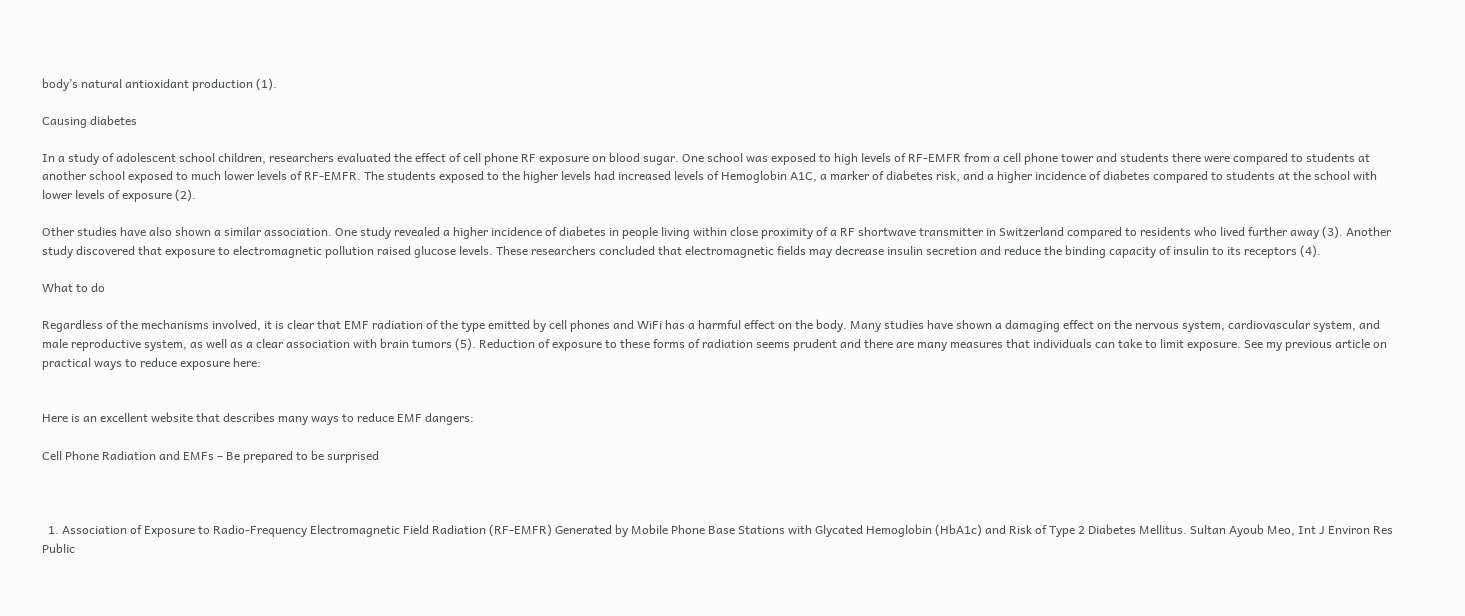body’s natural antioxidant production (1).

Causing diabetes

In a study of adolescent school children, researchers evaluated the effect of cell phone RF exposure on blood sugar. One school was exposed to high levels of RF-EMFR from a cell phone tower and students there were compared to students at another school exposed to much lower levels of RF-EMFR. The students exposed to the higher levels had increased levels of Hemoglobin A1C, a marker of diabetes risk, and a higher incidence of diabetes compared to students at the school with lower levels of exposure (2).

Other studies have also shown a similar association. One study revealed a higher incidence of diabetes in people living within close proximity of a RF shortwave transmitter in Switzerland compared to residents who lived further away (3). Another study discovered that exposure to electromagnetic pollution raised glucose levels. These researchers concluded that electromagnetic fields may decrease insulin secretion and reduce the binding capacity of insulin to its receptors (4).

What to do

Regardless of the mechanisms involved, it is clear that EMF radiation of the type emitted by cell phones and WiFi has a harmful effect on the body. Many studies have shown a damaging effect on the nervous system, cardiovascular system, and male reproductive system, as well as a clear association with brain tumors (5). Reduction of exposure to these forms of radiation seems prudent and there are many measures that individuals can take to limit exposure. See my previous article on practical ways to reduce exposure here:


Here is an excellent website that describes many ways to reduce EMF dangers:

Cell Phone Radiation and EMFs – Be prepared to be surprised



  1. Association of Exposure to Radio-Frequency Electromagnetic Field Radiation (RF-EMFR) Generated by Mobile Phone Base Stations with Glycated Hemoglobin (HbA1c) and Risk of Type 2 Diabetes Mellitus. Sultan Ayoub Meo, Int J Environ Res Public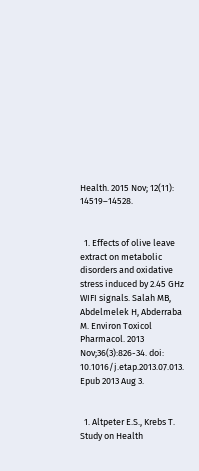Health. 2015 Nov; 12(11): 14519–14528.


  1. Effects of olive leave extract on metabolic disorders and oxidative stress induced by 2.45 GHz WIFI signals. Salah MB, Abdelmelek H, Abderraba M. Environ Toxicol Pharmacol. 2013 Nov;36(3):826-34. doi: 10.1016/j.etap.2013.07.013. Epub 2013 Aug 3.


  1. Altpeter E.S., Krebs T. Study on Health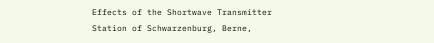Effects of the Shortwave Transmitter Station of Schwarzenburg, Berne,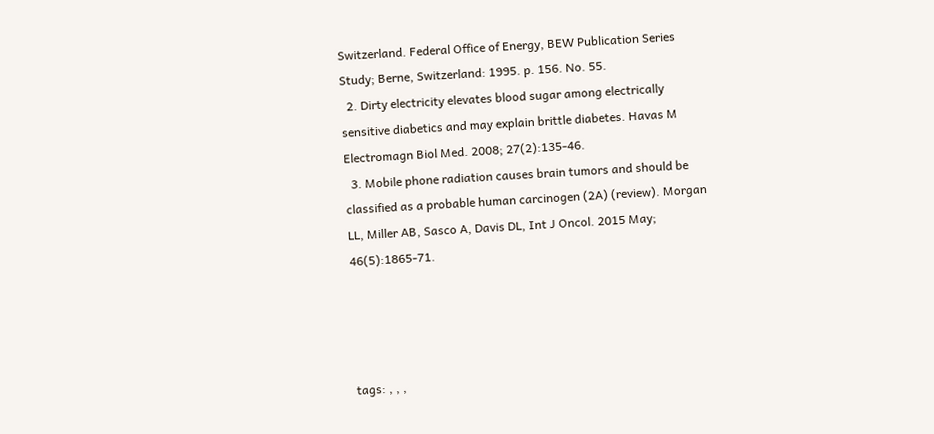Switzerland. Federal Office of Energy, BEW Publication Series Study; Berne, Switzerland: 1995. p. 156. No. 55.
  2. Dirty electricity elevates blood sugar among electrically sensitive diabetics and may explain brittle diabetes. Havas M Electromagn Biol Med. 2008; 27(2):135-46.
  3. Mobile phone radiation causes brain tumors and should be classified as a probable human carcinogen (2A) (review). Morgan LL, Miller AB, Sasco A, Davis DL, Int J Oncol. 2015 May; 46(5):1865-71.




tags: , , ,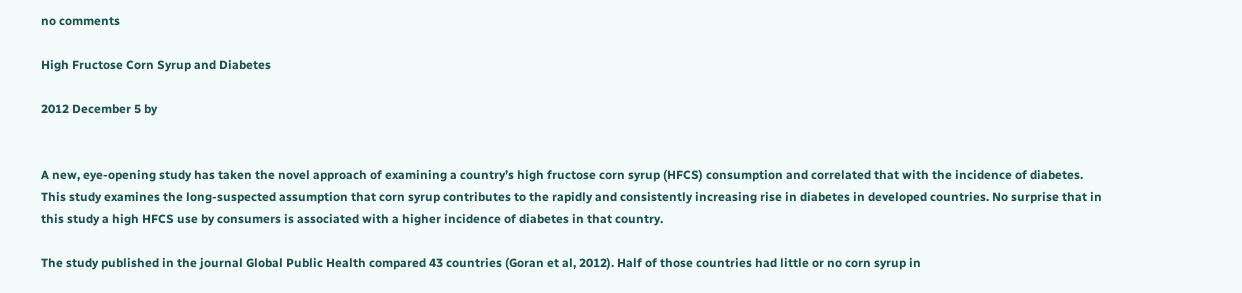no comments

High Fructose Corn Syrup and Diabetes

2012 December 5 by


A new, eye-opening study has taken the novel approach of examining a country’s high fructose corn syrup (HFCS) consumption and correlated that with the incidence of diabetes. This study examines the long-suspected assumption that corn syrup contributes to the rapidly and consistently increasing rise in diabetes in developed countries. No surprise that in this study a high HFCS use by consumers is associated with a higher incidence of diabetes in that country.

The study published in the journal Global Public Health compared 43 countries (Goran et al, 2012). Half of those countries had little or no corn syrup in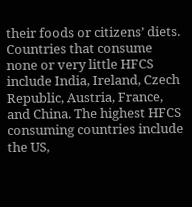their foods or citizens’ diets. Countries that consume none or very little HFCS include India, Ireland, Czech Republic, Austria, France, and China. The highest HFCS consuming countries include the US,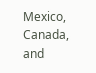Mexico, Canada, and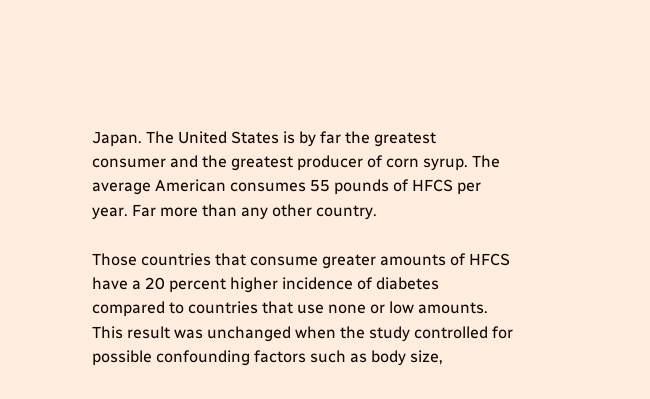Japan. The United States is by far the greatest consumer and the greatest producer of corn syrup. The average American consumes 55 pounds of HFCS per year. Far more than any other country.

Those countries that consume greater amounts of HFCS have a 20 percent higher incidence of diabetes compared to countries that use none or low amounts. This result was unchanged when the study controlled for possible confounding factors such as body size,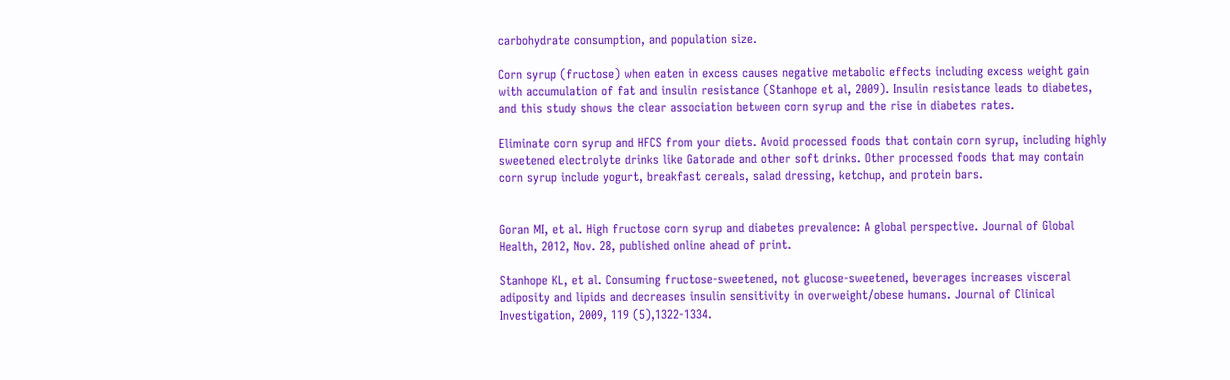carbohydrate consumption, and population size.

Corn syrup (fructose) when eaten in excess causes negative metabolic effects including excess weight gain with accumulation of fat and insulin resistance (Stanhope et al, 2009). Insulin resistance leads to diabetes, and this study shows the clear association between corn syrup and the rise in diabetes rates.

Eliminate corn syrup and HFCS from your diets. Avoid processed foods that contain corn syrup, including highly sweetened electrolyte drinks like Gatorade and other soft drinks. Other processed foods that may contain corn syrup include yogurt, breakfast cereals, salad dressing, ketchup, and protein bars.


Goran MI, et al. High fructose corn syrup and diabetes prevalence: A global perspective. Journal of Global Health, 2012, Nov. 28, published online ahead of print.

Stanhope KL, et al. Consuming fructose-sweetened, not glucose-sweetened, beverages increases visceral adiposity and lipids and decreases insulin sensitivity in overweight/obese humans. Journal of Clinical Investigation, 2009, 119 (5),1322-1334.